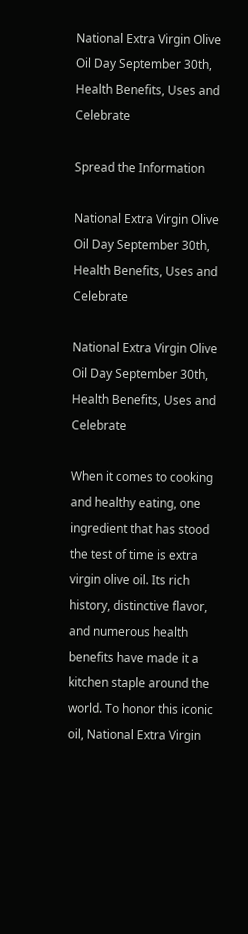National Extra Virgin Olive Oil Day September 30th, Health Benefits, Uses and Celebrate

Spread the Information

National Extra Virgin Olive Oil Day September 30th, Health Benefits, Uses and Celebrate

National Extra Virgin Olive Oil Day September 30th, Health Benefits, Uses and Celebrate

When it comes to cooking and healthy eating, one ingredient that has stood the test of time is extra virgin olive oil. Its rich history, distinctive flavor, and numerous health benefits have made it a kitchen staple around the world. To honor this iconic oil, National Extra Virgin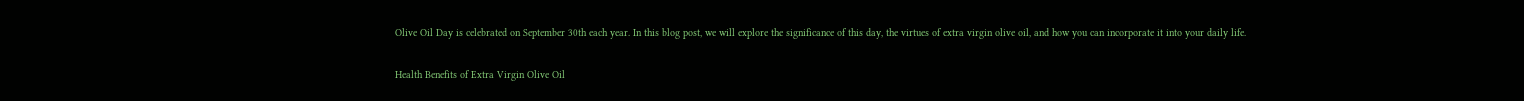Olive Oil Day is celebrated on September 30th each year. In this blog post, we will explore the significance of this day, the virtues of extra virgin olive oil, and how you can incorporate it into your daily life.

Health Benefits of Extra Virgin Olive Oil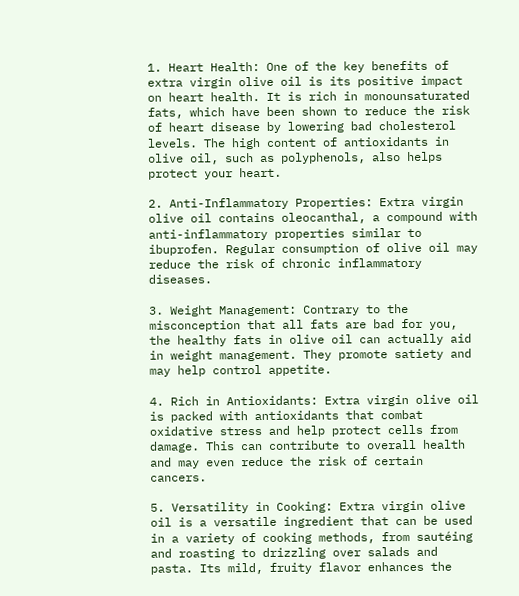1. Heart Health: One of the key benefits of extra virgin olive oil is its positive impact on heart health. It is rich in monounsaturated fats, which have been shown to reduce the risk of heart disease by lowering bad cholesterol levels. The high content of antioxidants in olive oil, such as polyphenols, also helps protect your heart.

2. Anti-Inflammatory Properties: Extra virgin olive oil contains oleocanthal, a compound with anti-inflammatory properties similar to ibuprofen. Regular consumption of olive oil may reduce the risk of chronic inflammatory diseases.

3. Weight Management: Contrary to the misconception that all fats are bad for you, the healthy fats in olive oil can actually aid in weight management. They promote satiety and may help control appetite.

4. Rich in Antioxidants: Extra virgin olive oil is packed with antioxidants that combat oxidative stress and help protect cells from damage. This can contribute to overall health and may even reduce the risk of certain cancers.

5. Versatility in Cooking: Extra virgin olive oil is a versatile ingredient that can be used in a variety of cooking methods, from sautéing and roasting to drizzling over salads and pasta. Its mild, fruity flavor enhances the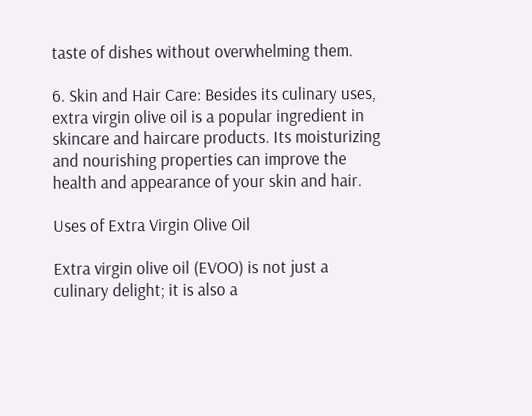taste of dishes without overwhelming them.

6. Skin and Hair Care: Besides its culinary uses, extra virgin olive oil is a popular ingredient in skincare and haircare products. Its moisturizing and nourishing properties can improve the health and appearance of your skin and hair.

Uses of Extra Virgin Olive Oil

Extra virgin olive oil (EVOO) is not just a culinary delight; it is also a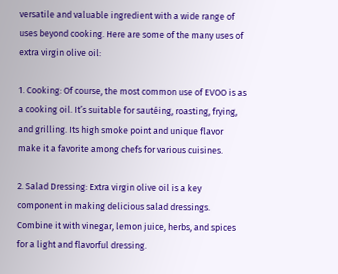versatile and valuable ingredient with a wide range of uses beyond cooking. Here are some of the many uses of extra virgin olive oil:

1. Cooking: Of course, the most common use of EVOO is as a cooking oil. It’s suitable for sautéing, roasting, frying, and grilling. Its high smoke point and unique flavor make it a favorite among chefs for various cuisines.

2. Salad Dressing: Extra virgin olive oil is a key component in making delicious salad dressings. Combine it with vinegar, lemon juice, herbs, and spices for a light and flavorful dressing.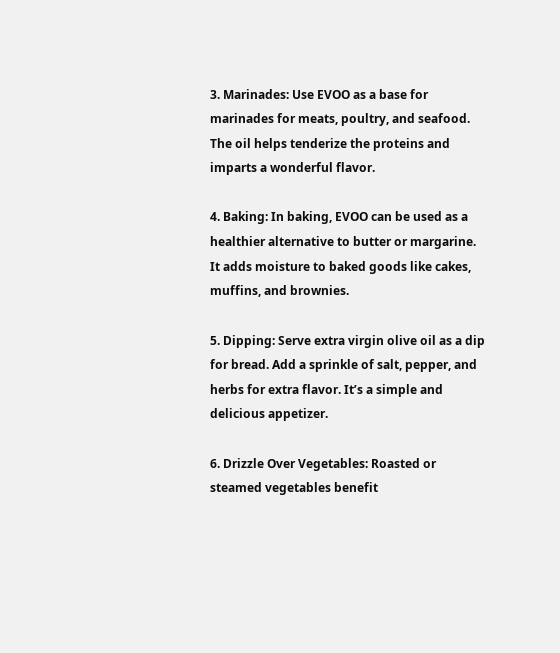3. Marinades: Use EVOO as a base for marinades for meats, poultry, and seafood. The oil helps tenderize the proteins and imparts a wonderful flavor.

4. Baking: In baking, EVOO can be used as a healthier alternative to butter or margarine. It adds moisture to baked goods like cakes, muffins, and brownies.

5. Dipping: Serve extra virgin olive oil as a dip for bread. Add a sprinkle of salt, pepper, and herbs for extra flavor. It’s a simple and delicious appetizer.

6. Drizzle Over Vegetables: Roasted or steamed vegetables benefit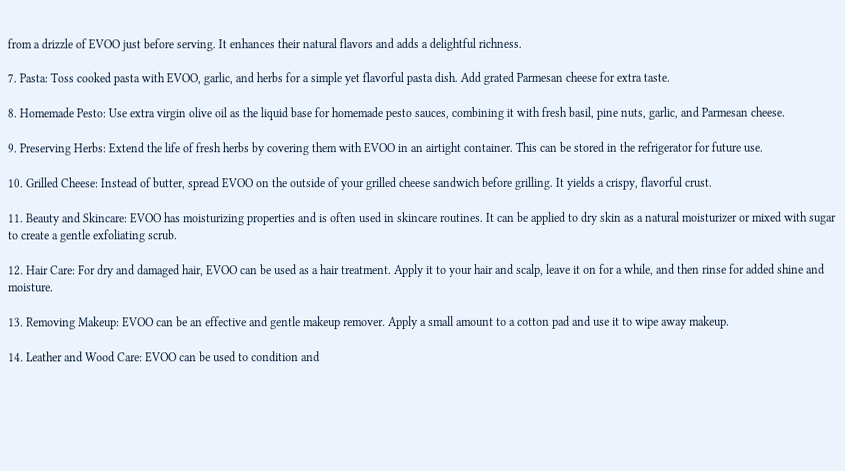from a drizzle of EVOO just before serving. It enhances their natural flavors and adds a delightful richness.

7. Pasta: Toss cooked pasta with EVOO, garlic, and herbs for a simple yet flavorful pasta dish. Add grated Parmesan cheese for extra taste.

8. Homemade Pesto: Use extra virgin olive oil as the liquid base for homemade pesto sauces, combining it with fresh basil, pine nuts, garlic, and Parmesan cheese.

9. Preserving Herbs: Extend the life of fresh herbs by covering them with EVOO in an airtight container. This can be stored in the refrigerator for future use.

10. Grilled Cheese: Instead of butter, spread EVOO on the outside of your grilled cheese sandwich before grilling. It yields a crispy, flavorful crust.

11. Beauty and Skincare: EVOO has moisturizing properties and is often used in skincare routines. It can be applied to dry skin as a natural moisturizer or mixed with sugar to create a gentle exfoliating scrub.

12. Hair Care: For dry and damaged hair, EVOO can be used as a hair treatment. Apply it to your hair and scalp, leave it on for a while, and then rinse for added shine and moisture.

13. Removing Makeup: EVOO can be an effective and gentle makeup remover. Apply a small amount to a cotton pad and use it to wipe away makeup.

14. Leather and Wood Care: EVOO can be used to condition and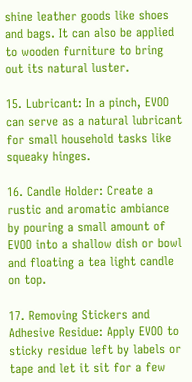shine leather goods like shoes and bags. It can also be applied to wooden furniture to bring out its natural luster.

15. Lubricant: In a pinch, EVOO can serve as a natural lubricant for small household tasks like squeaky hinges.

16. Candle Holder: Create a rustic and aromatic ambiance by pouring a small amount of EVOO into a shallow dish or bowl and floating a tea light candle on top.

17. Removing Stickers and Adhesive Residue: Apply EVOO to sticky residue left by labels or tape and let it sit for a few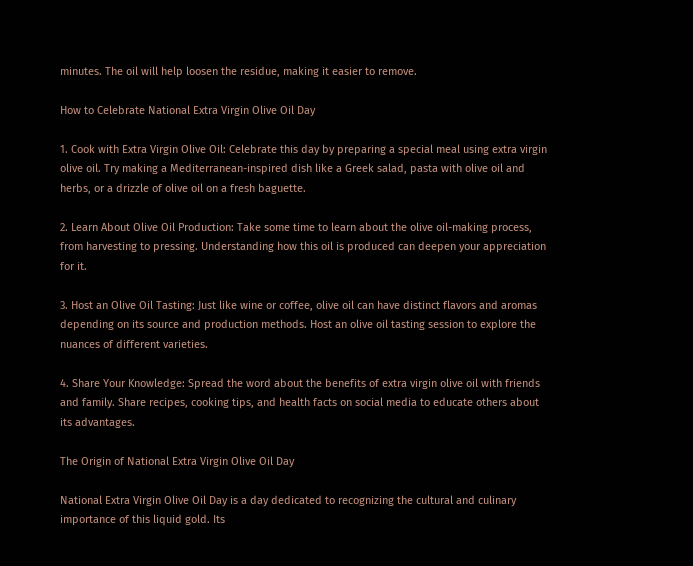minutes. The oil will help loosen the residue, making it easier to remove.

How to Celebrate National Extra Virgin Olive Oil Day

1. Cook with Extra Virgin Olive Oil: Celebrate this day by preparing a special meal using extra virgin olive oil. Try making a Mediterranean-inspired dish like a Greek salad, pasta with olive oil and herbs, or a drizzle of olive oil on a fresh baguette.

2. Learn About Olive Oil Production: Take some time to learn about the olive oil-making process, from harvesting to pressing. Understanding how this oil is produced can deepen your appreciation for it.

3. Host an Olive Oil Tasting: Just like wine or coffee, olive oil can have distinct flavors and aromas depending on its source and production methods. Host an olive oil tasting session to explore the nuances of different varieties.

4. Share Your Knowledge: Spread the word about the benefits of extra virgin olive oil with friends and family. Share recipes, cooking tips, and health facts on social media to educate others about its advantages.

The Origin of National Extra Virgin Olive Oil Day

National Extra Virgin Olive Oil Day is a day dedicated to recognizing the cultural and culinary importance of this liquid gold. Its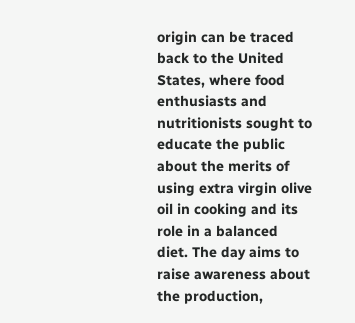origin can be traced back to the United States, where food enthusiasts and nutritionists sought to educate the public about the merits of using extra virgin olive oil in cooking and its role in a balanced diet. The day aims to raise awareness about the production,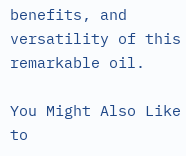benefits, and versatility of this remarkable oil.

You Might Also Like to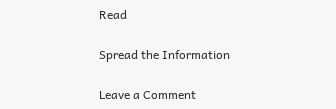Read

Spread the Information

Leave a Comment